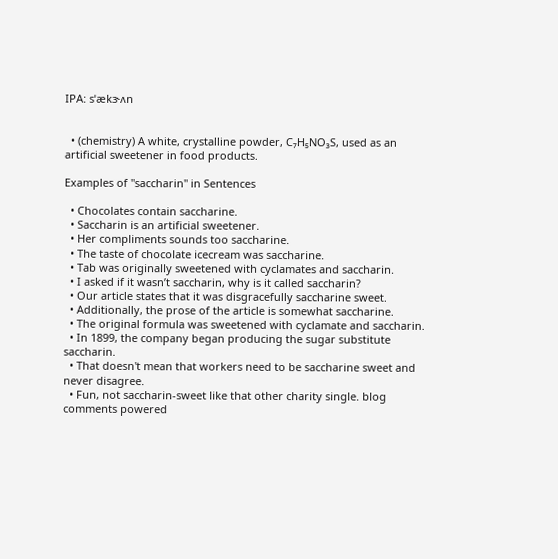IPA: sˈækɝʌn


  • (chemistry) A white, crystalline powder, C₇H₅NO₃S, used as an artificial sweetener in food products.

Examples of "saccharin" in Sentences

  • Chocolates contain saccharine.
  • Saccharin is an artificial sweetener.
  • Her compliments sounds too saccharine.
  • The taste of chocolate icecream was saccharine.
  • Tab was originally sweetened with cyclamates and saccharin.
  • I asked if it wasn’t saccharin, why is it called saccharin?
  • Our article states that it was disgracefully saccharine sweet.
  • Additionally, the prose of the article is somewhat saccharine.
  • The original formula was sweetened with cyclamate and saccharin.
  • In 1899, the company began producing the sugar substitute saccharin.
  • That doesn't mean that workers need to be saccharine sweet and never disagree.
  • Fun, not saccharin-sweet like that other charity single. blog comments powered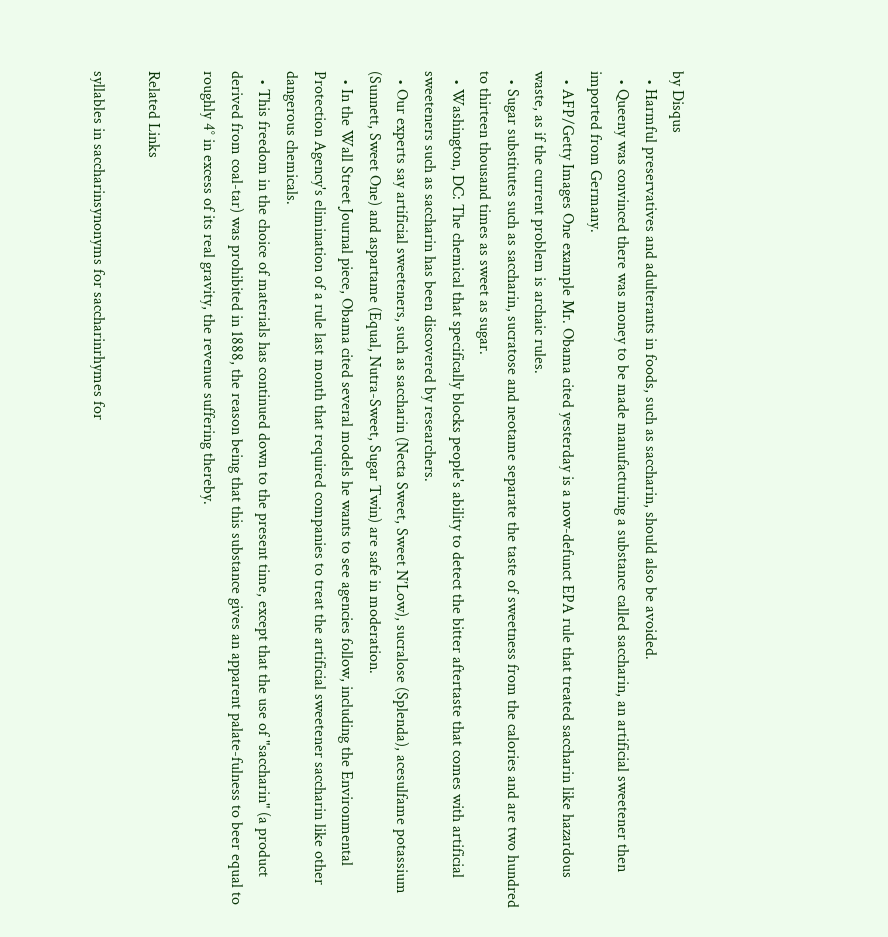by Disqus
  • Harmful preservatives and adulterants in foods, such as saccharin, should also be avoided.
  • Queeny was convinced there was money to be made manufacturing a substance called saccharin, an artificial sweetener then imported from Germany.
  • AFP/Getty Images One example Mr. Obama cited yesterday is a now-defunct EPA rule that treated saccharin like hazardous waste, as if the current problem is archaic rules.
  • Sugar substitutes such as saccharin, sucratose and neotame separate the taste of sweetness from the calories and are two hundred to thirteen thousand times as sweet as sugar.
  • Washington, DC: The chemical that specifically blocks people's ability to detect the bitter aftertaste that comes with artificial sweeteners such as saccharin has been discovered by researchers.
  • Our experts say artificial sweeteners, such as saccharin (Necta Sweet, Sweet N’Low), sucralose (Splenda), acesulfame potassium (Sunnett, Sweet One) and aspartame (Equal, Nutra-Sweet, Sugar Twin) are safe in moderation.
  • In the Wall Street Journal piece, Obama cited several models he wants to see agencies follow, including the Environmental Protection Agency's elimination of a rule last month that required companies to treat the artificial sweetener saccharin like other dangerous chemicals.
  • This freedom in the choice of materials has continued down to the present time, except that the use of "saccharin" (a product derived from coal-tar) was prohibited in 1888, the reason being that this substance gives an apparent palate-fulness to beer equal to roughly 4° in excess of its real gravity, the revenue suffering thereby.

Related Links

syllables in saccharinsynonyms for saccharinrhymes for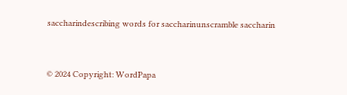saccharindescribing words for saccharinunscramble saccharin



© 2024 Copyright: WordPapa